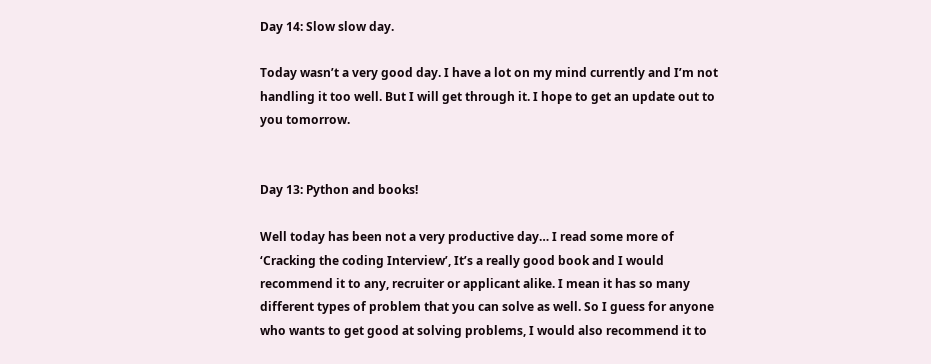Day 14: Slow slow day.

Today wasn’t a very good day. I have a lot on my mind currently and I’m not handling it too well. But I will get through it. I hope to get an update out to you tomorrow.


Day 13: Python and books!

Well today has been not a very productive day… I read some more of ‘Cracking the coding Interview’, It’s a really good book and I would recommend it to any, recruiter or applicant alike. I mean it has so many different types of problem that you can solve as well. So I guess for anyone who wants to get good at solving problems, I would also recommend it to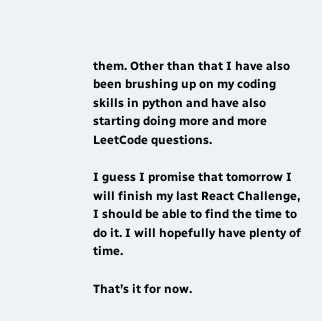them. Other than that I have also been brushing up on my coding skills in python and have also starting doing more and more LeetCode questions.

I guess I promise that tomorrow I will finish my last React Challenge, I should be able to find the time to do it. I will hopefully have plenty of time.

That’s it for now.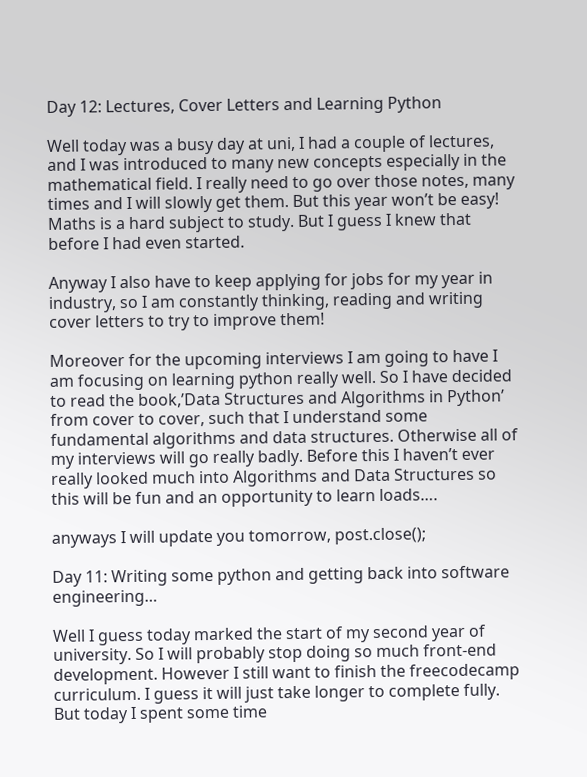Day 12: Lectures, Cover Letters and Learning Python

Well today was a busy day at uni, I had a couple of lectures, and I was introduced to many new concepts especially in the mathematical field. I really need to go over those notes, many times and I will slowly get them. But this year won’t be easy! Maths is a hard subject to study. But I guess I knew that before I had even started.

Anyway I also have to keep applying for jobs for my year in industry, so I am constantly thinking, reading and writing cover letters to try to improve them!

Moreover for the upcoming interviews I am going to have I am focusing on learning python really well. So I have decided to read the book,’Data Structures and Algorithms in Python’ from cover to cover, such that I understand some fundamental algorithms and data structures. Otherwise all of my interviews will go really badly. Before this I haven’t ever really looked much into Algorithms and Data Structures so this will be fun and an opportunity to learn loads….

anyways I will update you tomorrow, post.close();

Day 11: Writing some python and getting back into software engineering…

Well I guess today marked the start of my second year of university. So I will probably stop doing so much front-end development. However I still want to finish the freecodecamp curriculum. I guess it will just take longer to complete fully. But today I spent some time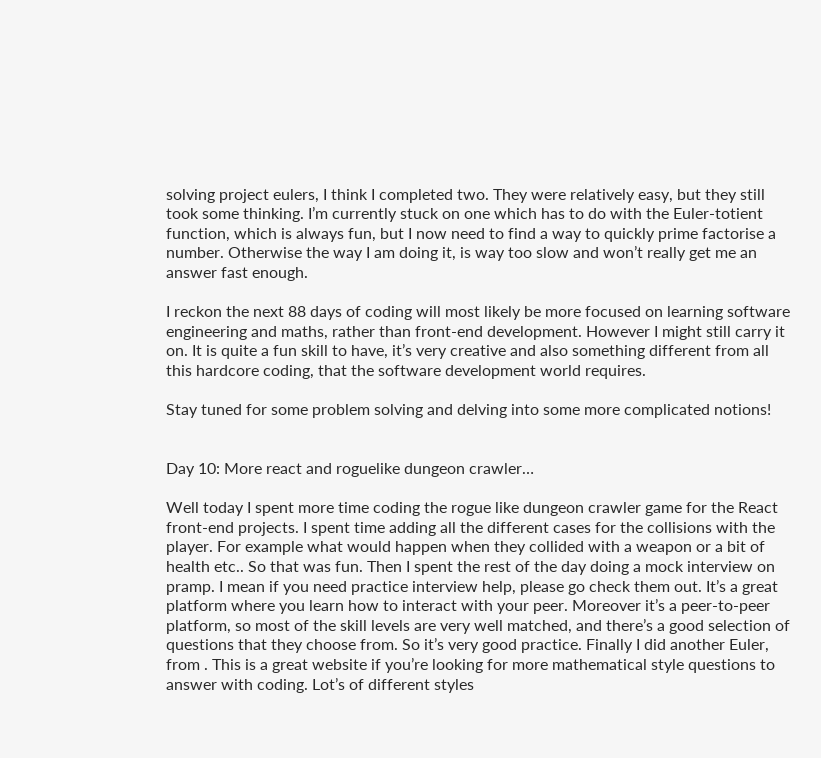solving project eulers, I think I completed two. They were relatively easy, but they still took some thinking. I’m currently stuck on one which has to do with the Euler-totient function, which is always fun, but I now need to find a way to quickly prime factorise a number. Otherwise the way I am doing it, is way too slow and won’t really get me an answer fast enough.

I reckon the next 88 days of coding will most likely be more focused on learning software engineering and maths, rather than front-end development. However I might still carry it on. It is quite a fun skill to have, it’s very creative and also something different from all this hardcore coding, that the software development world requires.

Stay tuned for some problem solving and delving into some more complicated notions!


Day 10: More react and roguelike dungeon crawler…

Well today I spent more time coding the rogue like dungeon crawler game for the React front-end projects. I spent time adding all the different cases for the collisions with the player. For example what would happen when they collided with a weapon or a bit of health etc.. So that was fun. Then I spent the rest of the day doing a mock interview on pramp. I mean if you need practice interview help, please go check them out. It’s a great platform where you learn how to interact with your peer. Moreover it’s a peer-to-peer platform, so most of the skill levels are very well matched, and there’s a good selection of questions that they choose from. So it’s very good practice. Finally I did another Euler, from . This is a great website if you’re looking for more mathematical style questions to answer with coding. Lot’s of different styles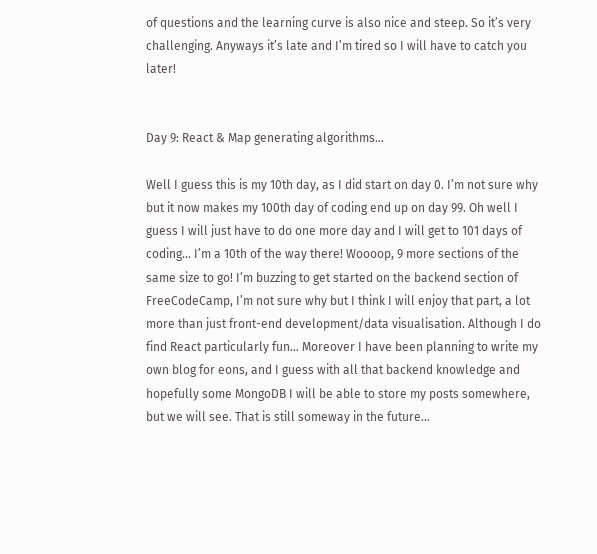of questions and the learning curve is also nice and steep. So it’s very challenging. Anyways it’s late and I’m tired so I will have to catch you later!


Day 9: React & Map generating algorithms…

Well I guess this is my 10th day, as I did start on day 0. I’m not sure why but it now makes my 100th day of coding end up on day 99. Oh well I guess I will just have to do one more day and I will get to 101 days of coding… I’m a 10th of the way there! Woooop, 9 more sections of the same size to go! I’m buzzing to get started on the backend section of FreeCodeCamp, I’m not sure why but I think I will enjoy that part, a lot more than just front-end development/data visualisation. Although I do find React particularly fun… Moreover I have been planning to write my own blog for eons, and I guess with all that backend knowledge and hopefully some MongoDB I will be able to store my posts somewhere, but we will see. That is still someway in the future…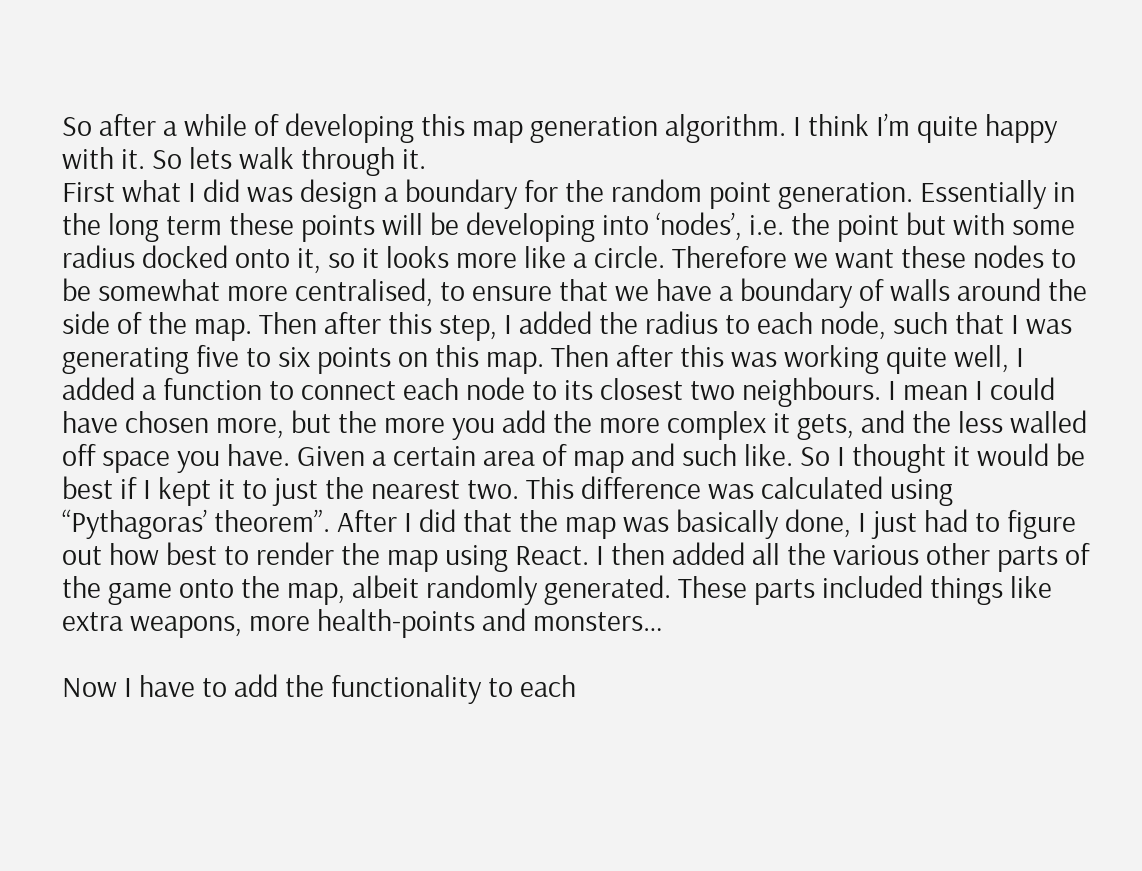So after a while of developing this map generation algorithm. I think I’m quite happy with it. So lets walk through it.
First what I did was design a boundary for the random point generation. Essentially in the long term these points will be developing into ‘nodes’, i.e. the point but with some radius docked onto it, so it looks more like a circle. Therefore we want these nodes to be somewhat more centralised, to ensure that we have a boundary of walls around the side of the map. Then after this step, I added the radius to each node, such that I was generating five to six points on this map. Then after this was working quite well, I added a function to connect each node to its closest two neighbours. I mean I could have chosen more, but the more you add the more complex it gets, and the less walled off space you have. Given a certain area of map and such like. So I thought it would be best if I kept it to just the nearest two. This difference was calculated using “Pythagoras’ theorem”. After I did that the map was basically done, I just had to figure out how best to render the map using React. I then added all the various other parts of the game onto the map, albeit randomly generated. These parts included things like extra weapons, more health-points and monsters…

Now I have to add the functionality to each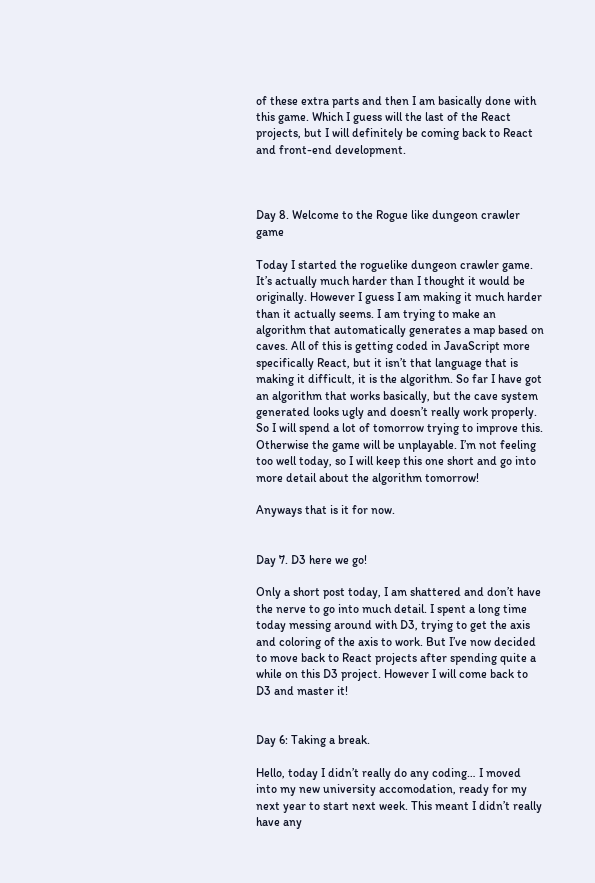of these extra parts and then I am basically done with this game. Which I guess will the last of the React projects, but I will definitely be coming back to React and front-end development.



Day 8. Welcome to the Rogue like dungeon crawler game

Today I started the roguelike dungeon crawler game. It’s actually much harder than I thought it would be originally. However I guess I am making it much harder than it actually seems. I am trying to make an algorithm that automatically generates a map based on caves. All of this is getting coded in JavaScript more specifically React, but it isn’t that language that is making it difficult, it is the algorithm. So far I have got an algorithm that works basically, but the cave system generated looks ugly and doesn’t really work properly. So I will spend a lot of tomorrow trying to improve this. Otherwise the game will be unplayable. I’m not feeling too well today, so I will keep this one short and go into more detail about the algorithm tomorrow!

Anyways that is it for now.


Day 7. D3 here we go!

Only a short post today, I am shattered and don’t have the nerve to go into much detail. I spent a long time today messing around with D3, trying to get the axis and coloring of the axis to work. But I’ve now decided to move back to React projects after spending quite a while on this D3 project. However I will come back to D3 and master it!


Day 6: Taking a break.

Hello, today I didn’t really do any coding… I moved into my new university accomodation, ready for my next year to start next week. This meant I didn’t really have any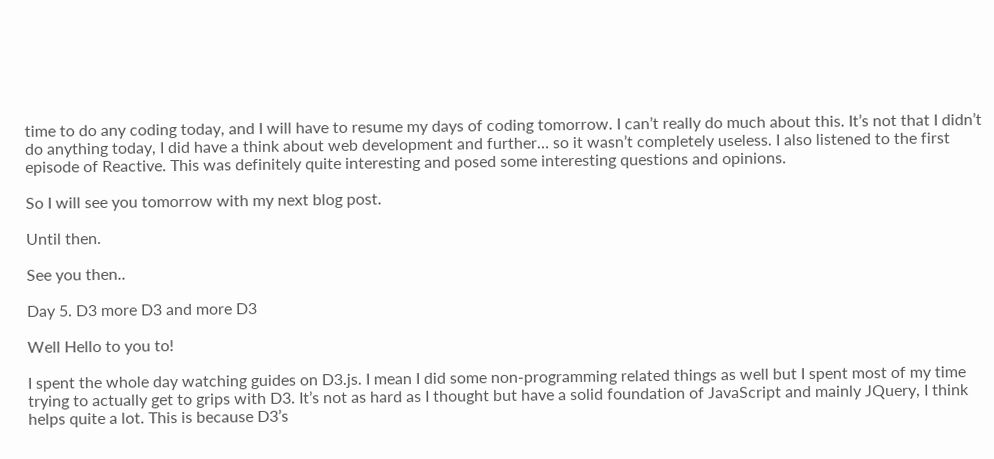time to do any coding today, and I will have to resume my days of coding tomorrow. I can’t really do much about this. It’s not that I didn’t do anything today, I did have a think about web development and further… so it wasn’t completely useless. I also listened to the first episode of Reactive. This was definitely quite interesting and posed some interesting questions and opinions.

So I will see you tomorrow with my next blog post.

Until then.

See you then..

Day 5. D3 more D3 and more D3

Well Hello to you to!

I spent the whole day watching guides on D3.js. I mean I did some non-programming related things as well but I spent most of my time trying to actually get to grips with D3. It’s not as hard as I thought but have a solid foundation of JavaScript and mainly JQuery, I think helps quite a lot. This is because D3’s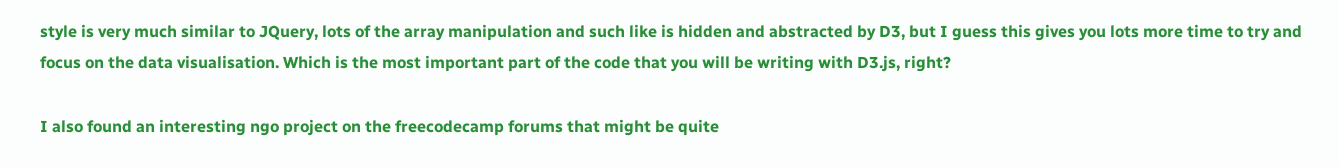style is very much similar to JQuery, lots of the array manipulation and such like is hidden and abstracted by D3, but I guess this gives you lots more time to try and focus on the data visualisation. Which is the most important part of the code that you will be writing with D3.js, right?

I also found an interesting ngo project on the freecodecamp forums that might be quite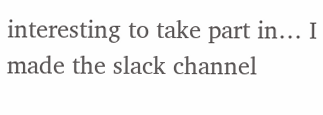interesting to take part in… I made the slack channel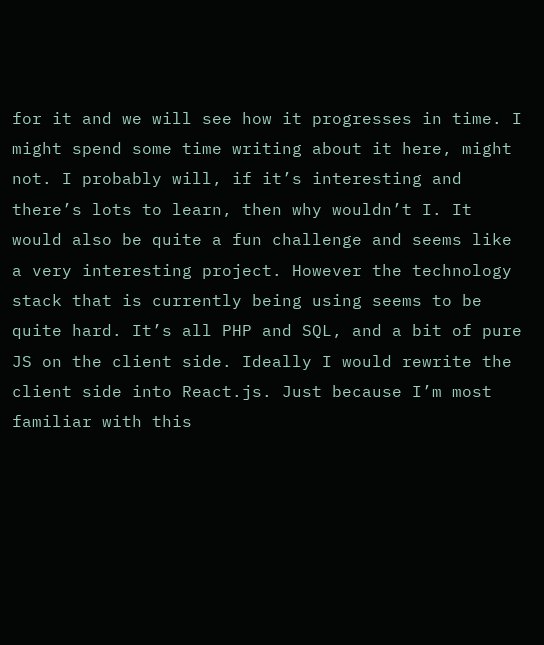for it and we will see how it progresses in time. I might spend some time writing about it here, might not. I probably will, if it’s interesting and there’s lots to learn, then why wouldn’t I. It would also be quite a fun challenge and seems like a very interesting project. However the technology stack that is currently being using seems to be quite hard. It’s all PHP and SQL, and a bit of pure JS on the client side. Ideally I would rewrite the client side into React.js. Just because I’m most familiar with this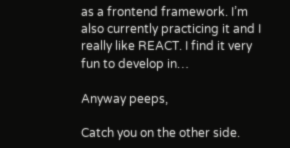as a frontend framework. I’m also currently practicing it and I really like REACT. I find it very fun to develop in…

Anyway peeps,

Catch you on the other side.